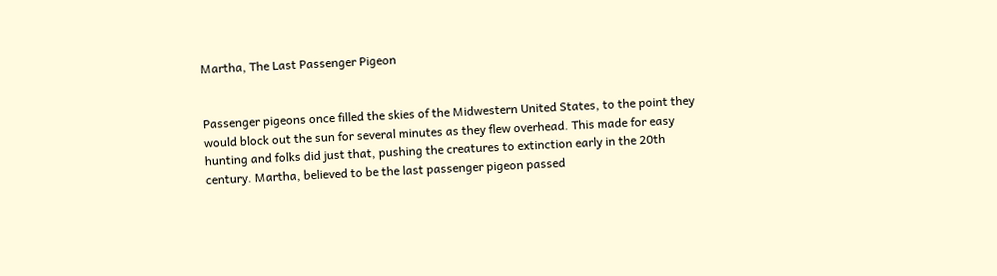Martha, The Last Passenger Pigeon


Passenger pigeons once filled the skies of the Midwestern United States, to the point they would block out the sun for several minutes as they flew overhead. This made for easy hunting and folks did just that, pushing the creatures to extinction early in the 20th century. Martha, believed to be the last passenger pigeon passed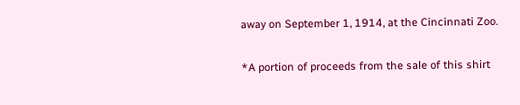away on September 1, 1914, at the Cincinnati Zoo.

*A portion of proceeds from the sale of this shirt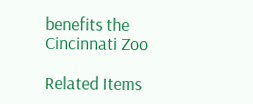benefits the Cincinnati Zoo

Related Items